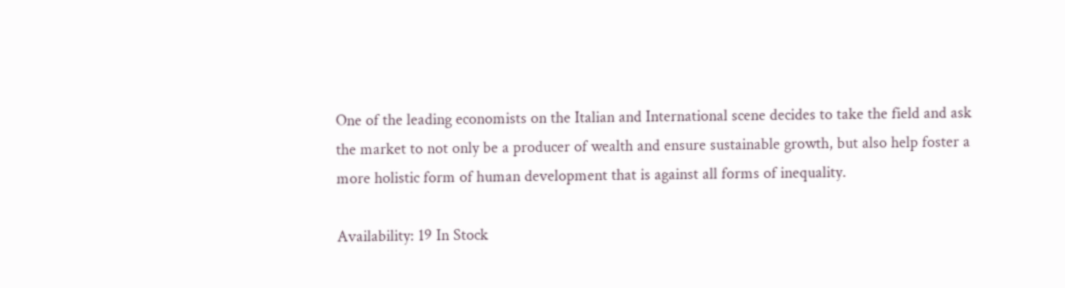One of the leading economists on the Italian and International scene decides to take the field and ask the market to not only be a producer of wealth and ensure sustainable growth, but also help foster a more holistic form of human development that is against all forms of inequality.

Availability: 19 In Stock